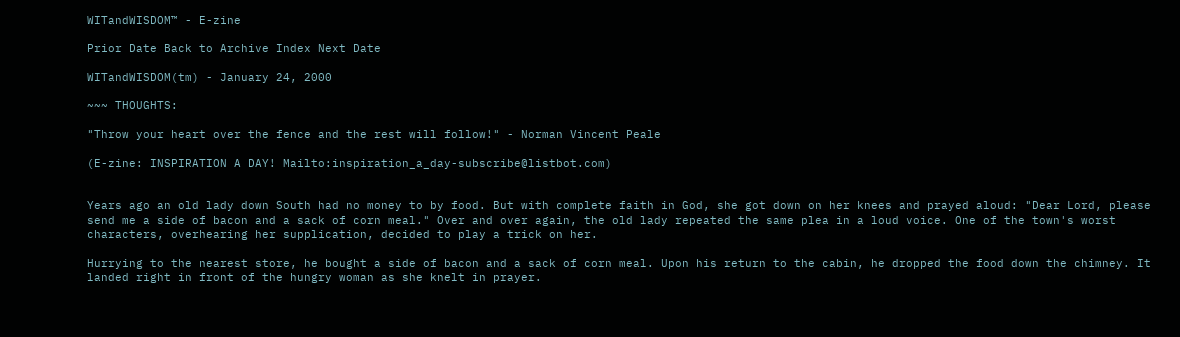WITandWISDOM™ - E-zine

Prior Date Back to Archive Index Next Date

WITandWISDOM(tm) - January 24, 2000

~~~ THOUGHTS:

"Throw your heart over the fence and the rest will follow!" - Norman Vincent Peale

(E-zine: INSPIRATION A DAY! Mailto:inspiration_a_day-subscribe@listbot.com)


Years ago an old lady down South had no money to by food. But with complete faith in God, she got down on her knees and prayed aloud: "Dear Lord, please send me a side of bacon and a sack of corn meal." Over and over again, the old lady repeated the same plea in a loud voice. One of the town's worst characters, overhearing her supplication, decided to play a trick on her.

Hurrying to the nearest store, he bought a side of bacon and a sack of corn meal. Upon his return to the cabin, he dropped the food down the chimney. It landed right in front of the hungry woman as she knelt in prayer.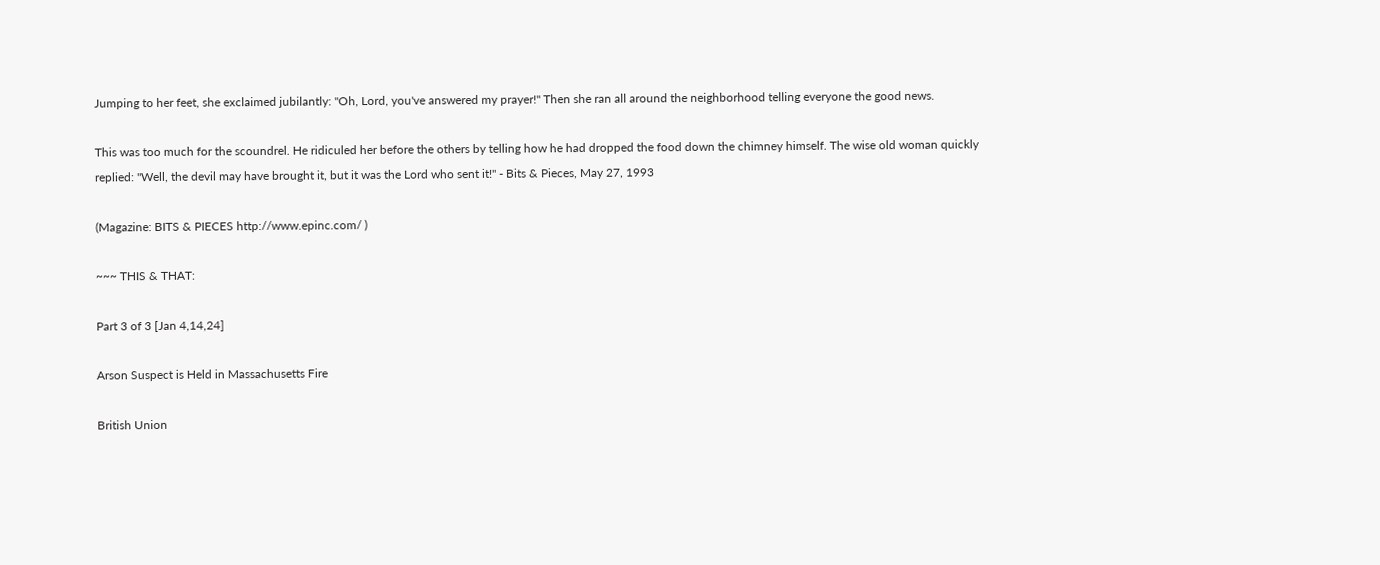Jumping to her feet, she exclaimed jubilantly: "Oh, Lord, you've answered my prayer!" Then she ran all around the neighborhood telling everyone the good news.

This was too much for the scoundrel. He ridiculed her before the others by telling how he had dropped the food down the chimney himself. The wise old woman quickly replied: "Well, the devil may have brought it, but it was the Lord who sent it!" - Bits & Pieces, May 27, 1993

(Magazine: BITS & PIECES http://www.epinc.com/ )

~~~ THIS & THAT:

Part 3 of 3 [Jan 4,14,24]

Arson Suspect is Held in Massachusetts Fire

British Union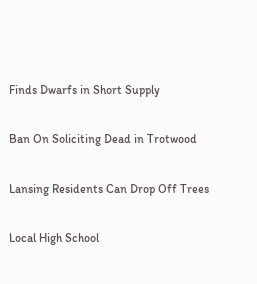Finds Dwarfs in Short Supply

Ban On Soliciting Dead in Trotwood

Lansing Residents Can Drop Off Trees

Local High School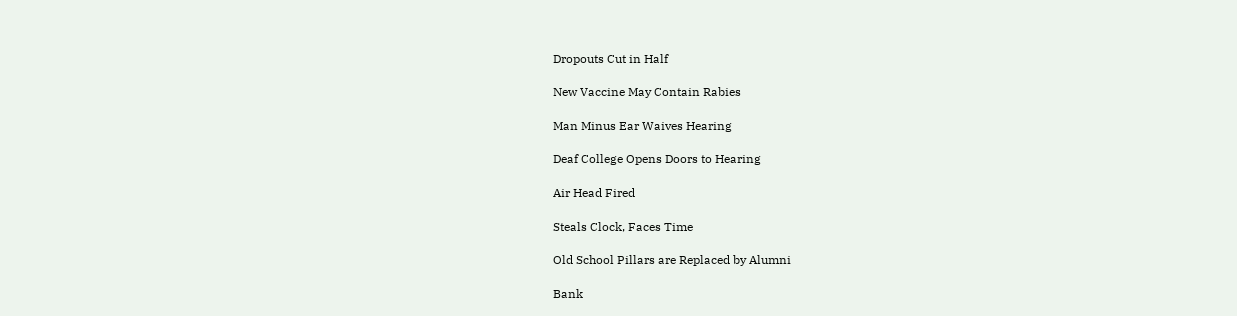Dropouts Cut in Half

New Vaccine May Contain Rabies

Man Minus Ear Waives Hearing

Deaf College Opens Doors to Hearing

Air Head Fired

Steals Clock, Faces Time

Old School Pillars are Replaced by Alumni

Bank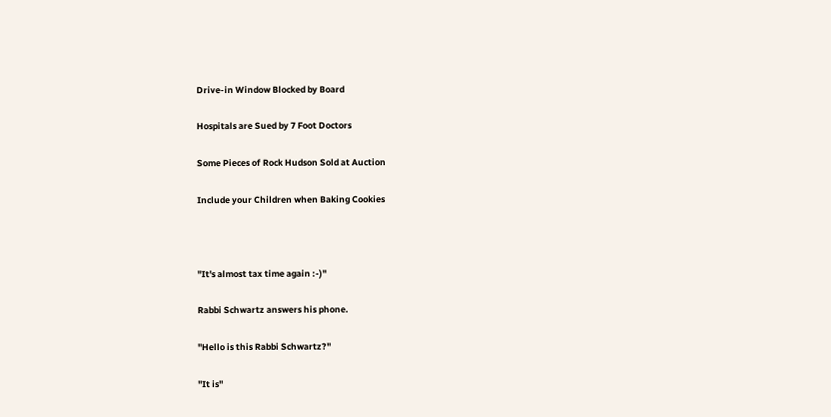Drive-in Window Blocked by Board

Hospitals are Sued by 7 Foot Doctors

Some Pieces of Rock Hudson Sold at Auction

Include your Children when Baking Cookies



"It's almost tax time again :-)"

Rabbi Schwartz answers his phone.

"Hello is this Rabbi Schwartz?"

"It is"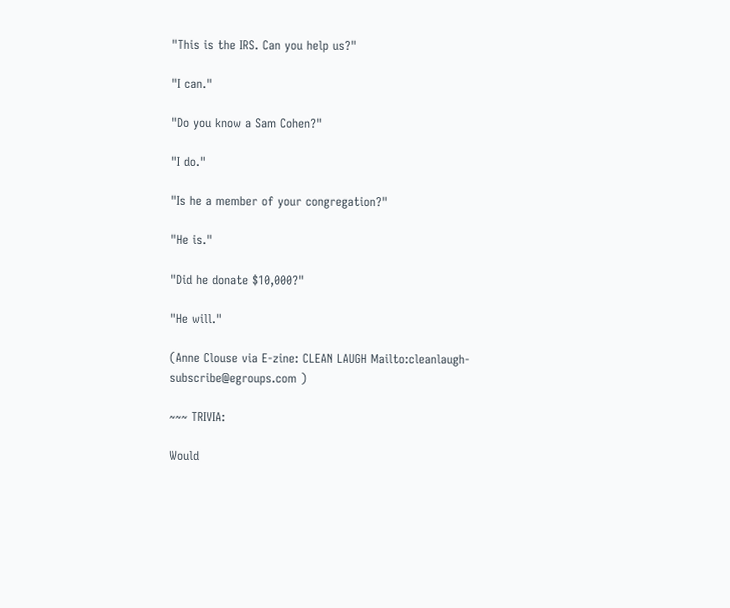"This is the IRS. Can you help us?"

"I can."

"Do you know a Sam Cohen?"

"I do."

"Is he a member of your congregation?"

"He is."

"Did he donate $10,000?"

"He will."

(Anne Clouse via E-zine: CLEAN LAUGH Mailto:cleanlaugh-subscribe@egroups.com )

~~~ TRIVIA:

Would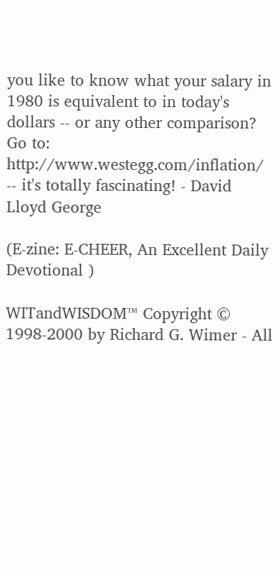you like to know what your salary in 1980 is equivalent to in today's dollars -- or any other comparison? Go to: http://www.westegg.com/inflation/ -- it's totally fascinating! - David Lloyd George

(E-zine: E-CHEER, An Excellent Daily Devotional )

WITandWISDOM™ Copyright © 1998-2000 by Richard G. Wimer - All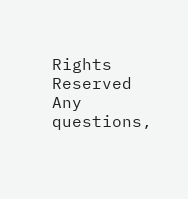Rights Reserved
Any questions,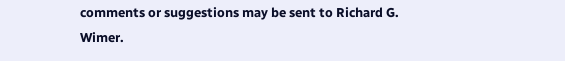comments or suggestions may be sent to Richard G. Wimer.